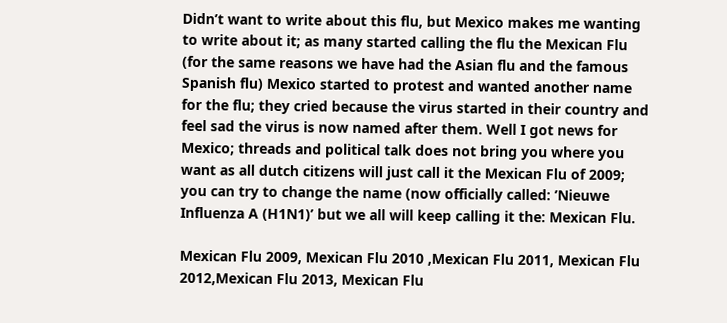Didn’t want to write about this flu, but Mexico makes me wanting to write about it; as many started calling the flu the Mexican Flu (for the same reasons we have had the Asian flu and the famous Spanish flu) Mexico started to protest and wanted another name for the flu; they cried because the virus started in their country and feel sad the virus is now named after them. Well I got news for Mexico; threads and political talk does not bring you where you want as all dutch citizens will just call it the Mexican Flu of 2009; you can try to change the name (now officially called: ’Nieuwe Influenza A (H1N1)’ but we all will keep calling it the: Mexican Flu.

Mexican Flu 2009, Mexican Flu 2010 ,Mexican Flu 2011, Mexican Flu 2012,Mexican Flu 2013, Mexican Flu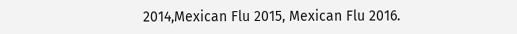2014,Mexican Flu 2015, Mexican Flu 2016.